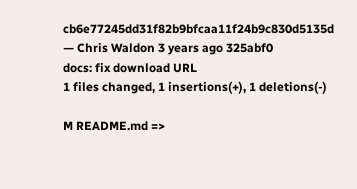cb6e77245dd31f82b9bfcaa11f24b9c830d5135d — Chris Waldon 3 years ago 325abf0
docs: fix download URL
1 files changed, 1 insertions(+), 1 deletions(-)

M README.md =>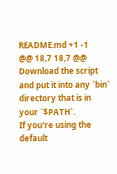README.md +1 -1
@@ 18,7 18,7 @@ Download the script and put it into any `bin` directory that is in your `$PATH`.
If you're using the default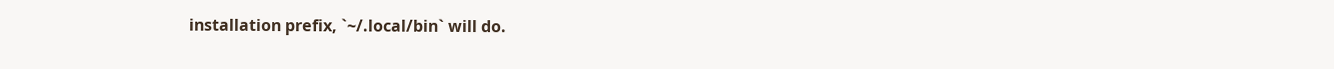installation prefix, `~/.local/bin` will do.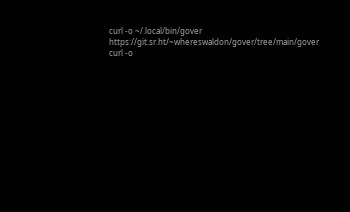curl -o ~/.local/bin/gover https://git.sr.ht/~whereswaldon/gover/tree/main/gover
curl -o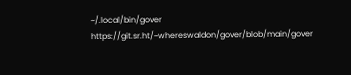~/.local/bin/gover https://git.sr.ht/~whereswaldon/gover/blob/main/gover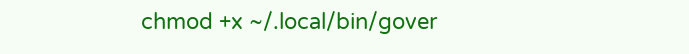chmod +x ~/.local/bin/gover